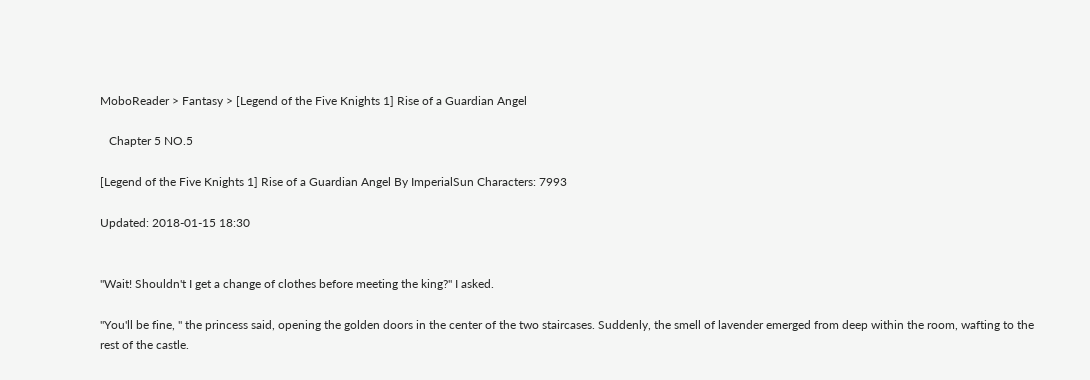MoboReader > Fantasy > [Legend of the Five Knights 1] Rise of a Guardian Angel

   Chapter 5 NO.5

[Legend of the Five Knights 1] Rise of a Guardian Angel By ImperialSun Characters: 7993

Updated: 2018-01-15 18:30


"Wait! Shouldn't I get a change of clothes before meeting the king?" I asked.

"You'll be fine, " the princess said, opening the golden doors in the center of the two staircases. Suddenly, the smell of lavender emerged from deep within the room, wafting to the rest of the castle.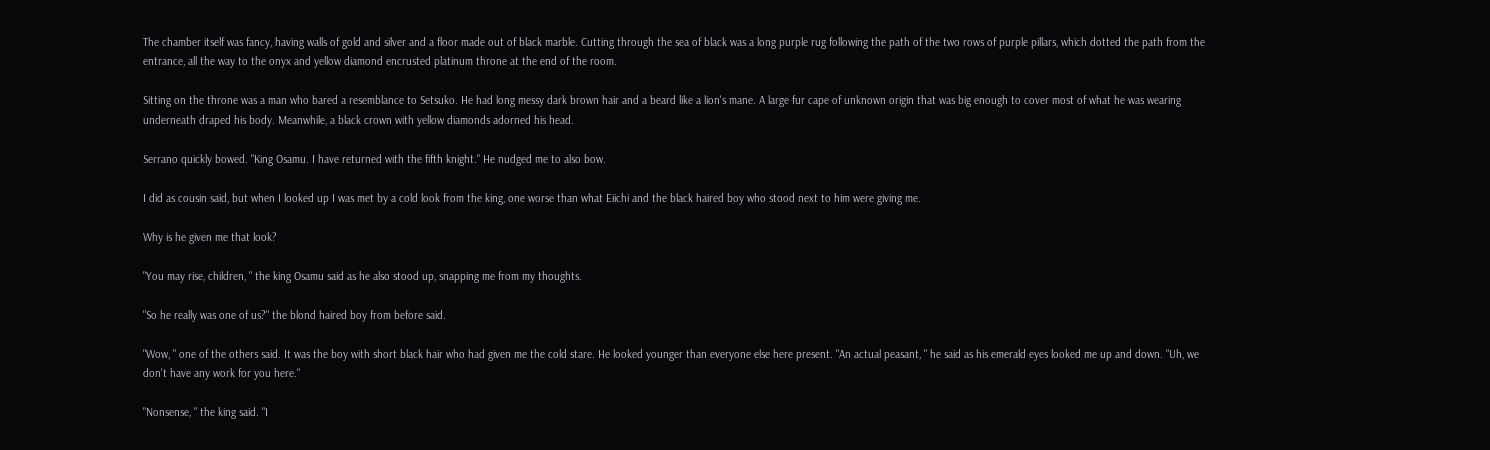The chamber itself was fancy, having walls of gold and silver and a floor made out of black marble. Cutting through the sea of black was a long purple rug following the path of the two rows of purple pillars, which dotted the path from the entrance, all the way to the onyx and yellow diamond encrusted platinum throne at the end of the room.

Sitting on the throne was a man who bared a resemblance to Setsuko. He had long messy dark brown hair and a beard like a lion's mane. A large fur cape of unknown origin that was big enough to cover most of what he was wearing underneath draped his body. Meanwhile, a black crown with yellow diamonds adorned his head.

Serrano quickly bowed. "King Osamu. I have returned with the fifth knight." He nudged me to also bow.

I did as cousin said, but when I looked up I was met by a cold look from the king, one worse than what Eiichi and the black haired boy who stood next to him were giving me.

Why is he given me that look?

"You may rise, children, " the king Osamu said as he also stood up, snapping me from my thoughts.

"So he really was one of us?" the blond haired boy from before said.

"Wow, " one of the others said. It was the boy with short black hair who had given me the cold stare. He looked younger than everyone else here present. "An actual peasant, " he said as his emerald eyes looked me up and down. "Uh, we don't have any work for you here."

"Nonsense, " the king said. "I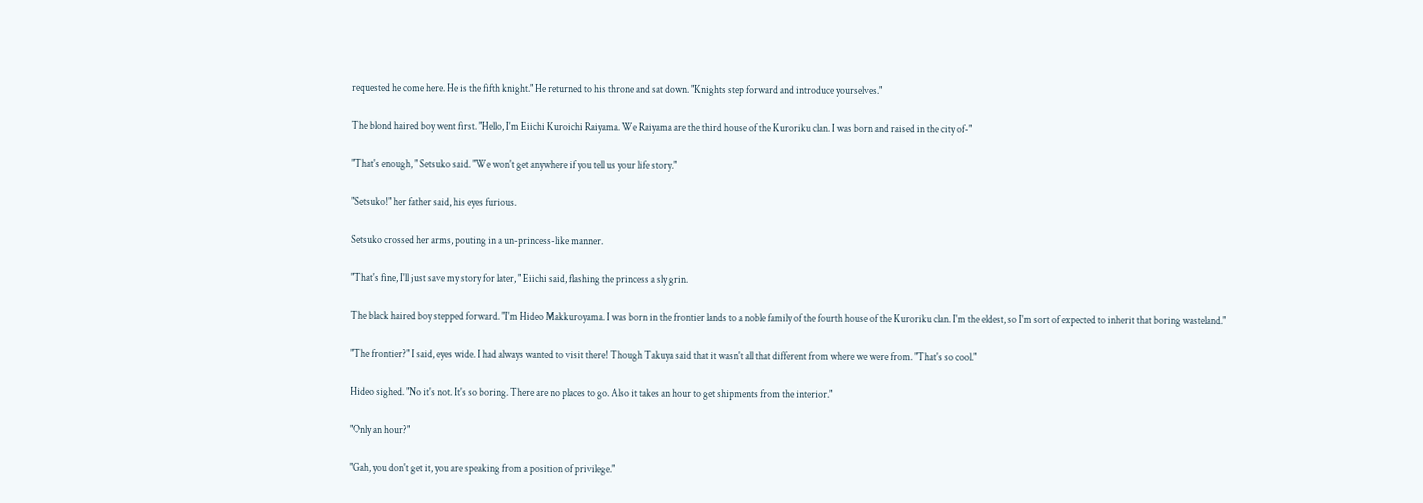requested he come here. He is the fifth knight." He returned to his throne and sat down. "Knights step forward and introduce yourselves."

The blond haired boy went first. "Hello, I'm Eiichi Kuroichi Raiyama. We Raiyama are the third house of the Kuroriku clan. I was born and raised in the city of-"

"That's enough, " Setsuko said. "We won't get anywhere if you tell us your life story."

"Setsuko!" her father said, his eyes furious.

Setsuko crossed her arms, pouting in a un-princess-like manner.

"That's fine, I'll just save my story for later, " Eiichi said, flashing the princess a sly grin.

The black haired boy stepped forward. "I'm Hideo Makkuroyama. I was born in the frontier lands to a noble family of the fourth house of the Kuroriku clan. I'm the eldest, so I'm sort of expected to inherit that boring wasteland."

"The frontier?" I said, eyes wide. I had always wanted to visit there! Though Takuya said that it wasn't all that different from where we were from. "That's so cool."

Hideo sighed. "No it's not. It's so boring. There are no places to go. Also it takes an hour to get shipments from the interior."

"Only an hour?"

"Gah, you don't get it, you are speaking from a position of privilege."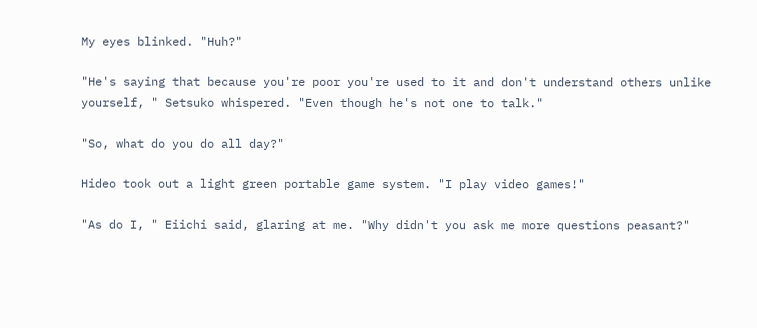My eyes blinked. "Huh?"

"He's saying that because you're poor you're used to it and don't understand others unlike yourself, " Setsuko whispered. "Even though he's not one to talk."

"So, what do you do all day?"

Hideo took out a light green portable game system. "I play video games!"

"As do I, " Eiichi said, glaring at me. "Why didn't you ask me more questions peasant?"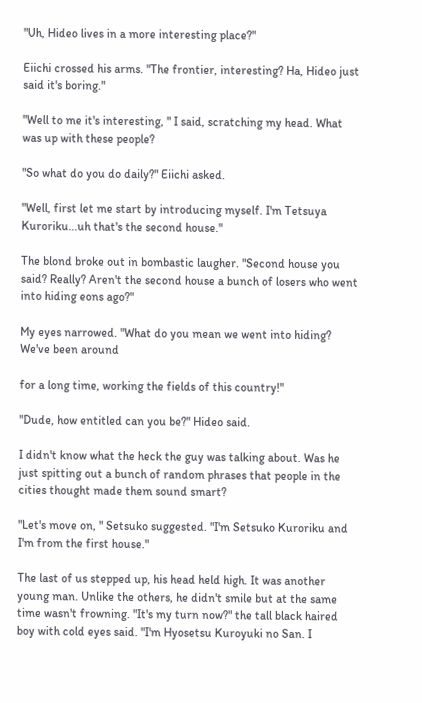"Uh, Hideo lives in a more interesting place?"

Eiichi crossed his arms. "The frontier, interesting? Ha, Hideo just said it's boring."

"Well to me it's interesting, " I said, scratching my head. What was up with these people?

"So what do you do daily?" Eiichi asked.

"Well, first let me start by introducing myself. I'm Tetsuya Kuroriku...uh that's the second house."

The blond broke out in bombastic laugher. "Second house you said? Really? Aren't the second house a bunch of losers who went into hiding eons ago?"

My eyes narrowed. "What do you mean we went into hiding? We've been around

for a long time, working the fields of this country!"

"Dude, how entitled can you be?" Hideo said.

I didn't know what the heck the guy was talking about. Was he just spitting out a bunch of random phrases that people in the cities thought made them sound smart?

"Let's move on, " Setsuko suggested. "I'm Setsuko Kuroriku and I'm from the first house."

The last of us stepped up, his head held high. It was another young man. Unlike the others, he didn't smile but at the same time wasn't frowning. "It's my turn now?" the tall black haired boy with cold eyes said. "I'm Hyosetsu Kuroyuki no San. I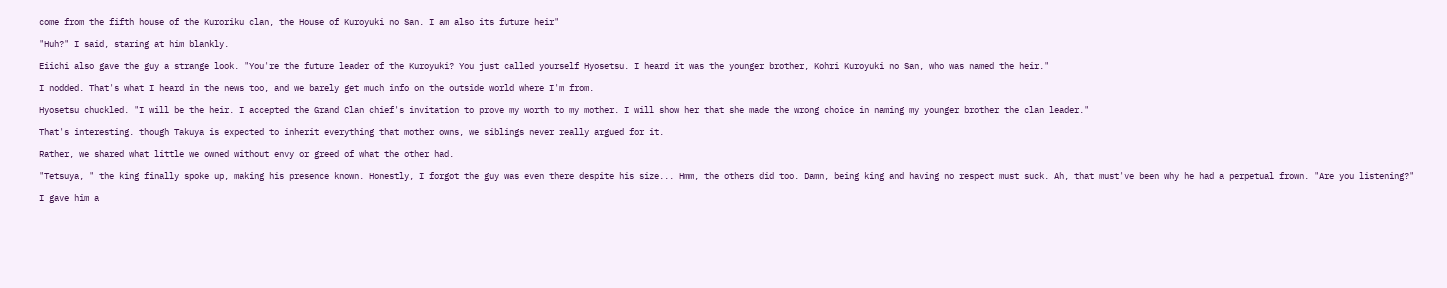come from the fifth house of the Kuroriku clan, the House of Kuroyuki no San. I am also its future heir"

"Huh?" I said, staring at him blankly.

Eiichi also gave the guy a strange look. "You're the future leader of the Kuroyuki? You just called yourself Hyosetsu. I heard it was the younger brother, Kohri Kuroyuki no San, who was named the heir."

I nodded. That's what I heard in the news too, and we barely get much info on the outside world where I'm from.

Hyosetsu chuckled. "I will be the heir. I accepted the Grand Clan chief's invitation to prove my worth to my mother. I will show her that she made the wrong choice in naming my younger brother the clan leader."

That's interesting. though Takuya is expected to inherit everything that mother owns, we siblings never really argued for it.

Rather, we shared what little we owned without envy or greed of what the other had.

"Tetsuya, " the king finally spoke up, making his presence known. Honestly, I forgot the guy was even there despite his size... Hmm, the others did too. Damn, being king and having no respect must suck. Ah, that must've been why he had a perpetual frown. "Are you listening?"

I gave him a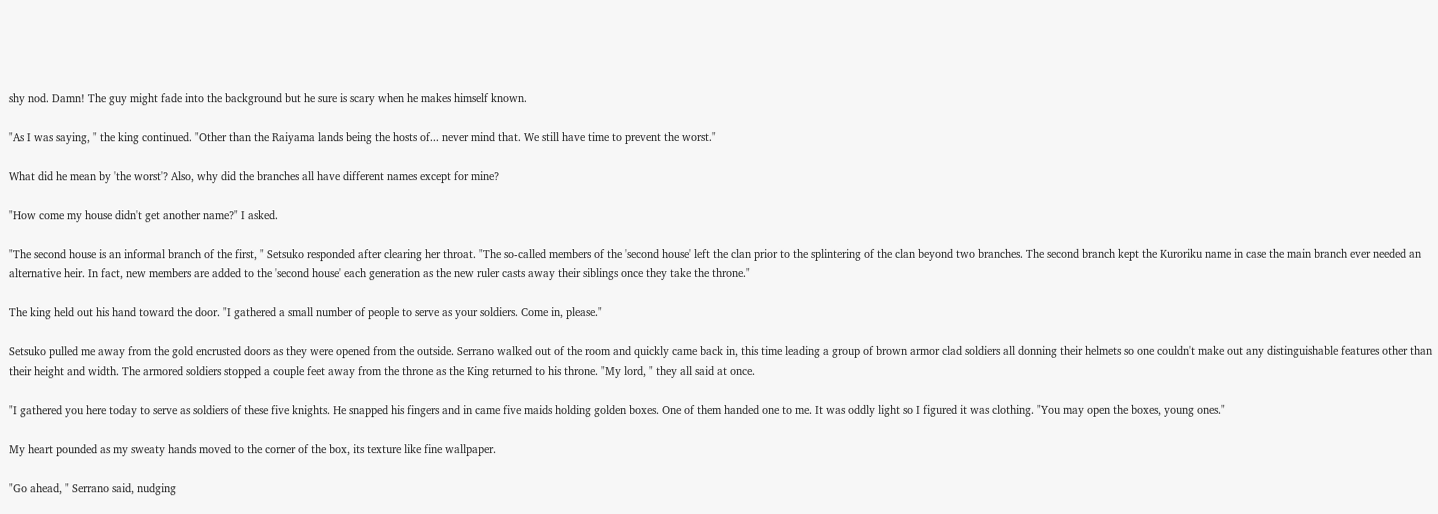shy nod. Damn! The guy might fade into the background but he sure is scary when he makes himself known.

"As I was saying, " the king continued. "Other than the Raiyama lands being the hosts of... never mind that. We still have time to prevent the worst."

What did he mean by 'the worst'? Also, why did the branches all have different names except for mine?

"How come my house didn't get another name?" I asked.

"The second house is an informal branch of the first, " Setsuko responded after clearing her throat. "The so-called members of the 'second house' left the clan prior to the splintering of the clan beyond two branches. The second branch kept the Kuroriku name in case the main branch ever needed an alternative heir. In fact, new members are added to the 'second house' each generation as the new ruler casts away their siblings once they take the throne."

The king held out his hand toward the door. "I gathered a small number of people to serve as your soldiers. Come in, please."

Setsuko pulled me away from the gold encrusted doors as they were opened from the outside. Serrano walked out of the room and quickly came back in, this time leading a group of brown armor clad soldiers all donning their helmets so one couldn't make out any distinguishable features other than their height and width. The armored soldiers stopped a couple feet away from the throne as the King returned to his throne. "My lord, " they all said at once.

"I gathered you here today to serve as soldiers of these five knights. He snapped his fingers and in came five maids holding golden boxes. One of them handed one to me. It was oddly light so I figured it was clothing. "You may open the boxes, young ones."

My heart pounded as my sweaty hands moved to the corner of the box, its texture like fine wallpaper.

"Go ahead, " Serrano said, nudging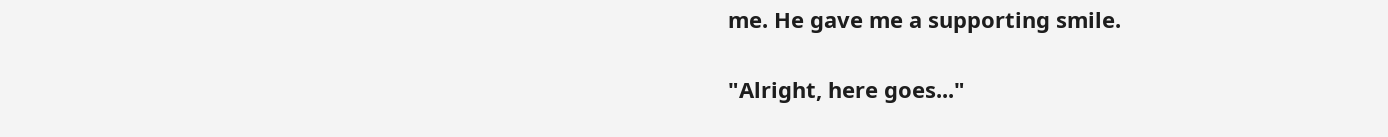me. He gave me a supporting smile.

"Alright, here goes..."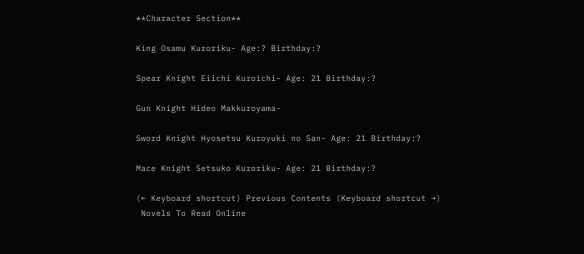**Character Section**

King Osamu Kuroriku- Age:? Birthday:?

Spear Knight Eiichi Kuroichi- Age: 21 Birthday:?

Gun Knight Hideo Makkuroyama-

Sword Knight Hyosetsu Kuroyuki no San- Age: 21 Birthday:?

Mace Knight Setsuko Kuroriku- Age: 21 Birthday:?

(← Keyboard shortcut) Previous Contents (Keyboard shortcut →)
 Novels To Read Online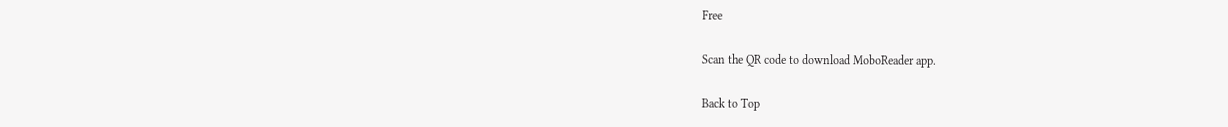Free

Scan the QR code to download MoboReader app.

Back to Top